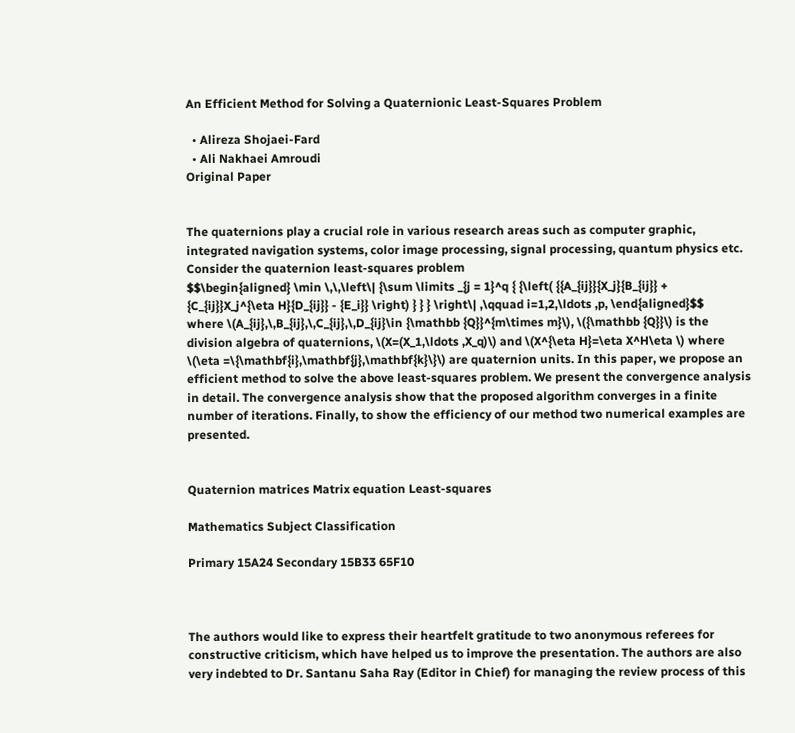An Efficient Method for Solving a Quaternionic Least-Squares Problem

  • Alireza Shojaei-Fard
  • Ali Nakhaei Amroudi
Original Paper


The quaternions play a crucial role in various research areas such as computer graphic, integrated navigation systems, color image processing, signal processing, quantum physics etc. Consider the quaternion least-squares problem
$$\begin{aligned} \min \,\,\left\| {\sum \limits _{j = 1}^q { {\left( {{A_{ij}}{X_j}{B_{ij}} + {C_{ij}}X_j^{\eta H}{D_{ij}} - {E_i}} \right) } } } \right\| ,\qquad i=1,2,\ldots ,p, \end{aligned}$$
where \(A_{ij},\,B_{ij},\,C_{ij},\,D_{ij}\in {\mathbb {Q}}^{m\times m}\), \({\mathbb {Q}}\) is the division algebra of quaternions, \(X=(X_1,\ldots ,X_q)\) and \(X^{\eta H}=\eta X^H\eta \) where \(\eta =\{\mathbf{i},\mathbf{j},\mathbf{k}\}\) are quaternion units. In this paper, we propose an efficient method to solve the above least-squares problem. We present the convergence analysis in detail. The convergence analysis show that the proposed algorithm converges in a finite number of iterations. Finally, to show the efficiency of our method two numerical examples are presented.


Quaternion matrices Matrix equation Least-squares

Mathematics Subject Classification

Primary 15A24 Secondary 15B33 65F10



The authors would like to express their heartfelt gratitude to two anonymous referees for constructive criticism, which have helped us to improve the presentation. The authors are also very indebted to Dr. Santanu Saha Ray (Editor in Chief) for managing the review process of this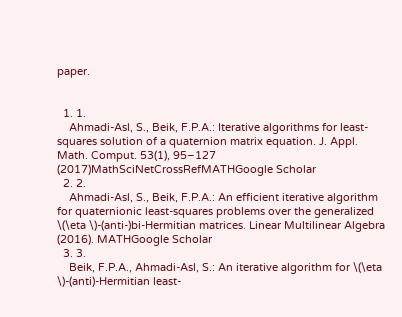paper.


  1. 1.
    Ahmadi-Asl, S., Beik, F.P.A.: Iterative algorithms for least-squares solution of a quaternion matrix equation. J. Appl. Math. Comput. 53(1), 95–127 (2017)MathSciNetCrossRefMATHGoogle Scholar
  2. 2.
    Ahmadi-Asl, S., Beik, F.P.A.: An efficient iterative algorithm for quaternionic least-squares problems over the generalized \(\eta \)-(anti-)bi-Hermitian matrices. Linear Multilinear Algebra (2016). MATHGoogle Scholar
  3. 3.
    Beik, F.P.A., Ahmadi-Asl, S.: An iterative algorithm for \(\eta \)-(anti)-Hermitian least-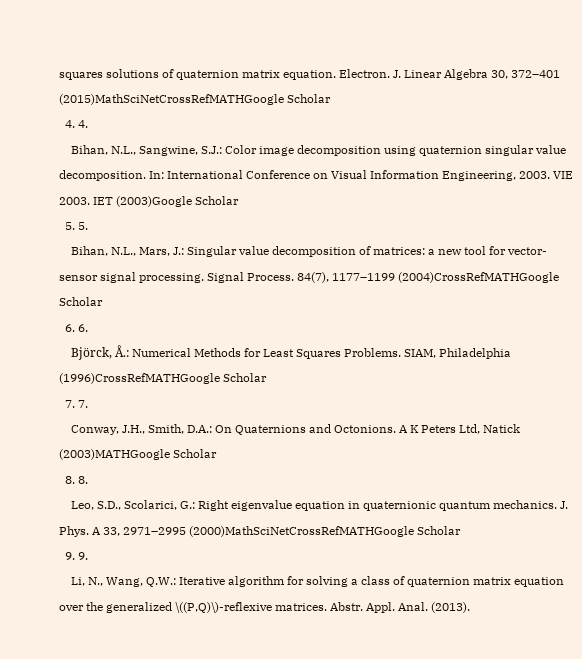squares solutions of quaternion matrix equation. Electron. J. Linear Algebra 30, 372–401 (2015)MathSciNetCrossRefMATHGoogle Scholar
  4. 4.
    Bihan, N.L., Sangwine, S.J.: Color image decomposition using quaternion singular value decomposition. In: International Conference on Visual Information Engineering, 2003. VIE 2003. IET (2003)Google Scholar
  5. 5.
    Bihan, N.L., Mars, J.: Singular value decomposition of matrices: a new tool for vector-sensor signal processing. Signal Process. 84(7), 1177–1199 (2004)CrossRefMATHGoogle Scholar
  6. 6.
    Björck, Å.: Numerical Methods for Least Squares Problems. SIAM, Philadelphia (1996)CrossRefMATHGoogle Scholar
  7. 7.
    Conway, J.H., Smith, D.A.: On Quaternions and Octonions. A K Peters Ltd, Natick (2003)MATHGoogle Scholar
  8. 8.
    Leo, S.D., Scolarici, G.: Right eigenvalue equation in quaternionic quantum mechanics. J. Phys. A 33, 2971–2995 (2000)MathSciNetCrossRefMATHGoogle Scholar
  9. 9.
    Li, N., Wang, Q.W.: Iterative algorithm for solving a class of quaternion matrix equation over the generalized \((P,Q)\)-reflexive matrices. Abstr. Appl. Anal. (2013).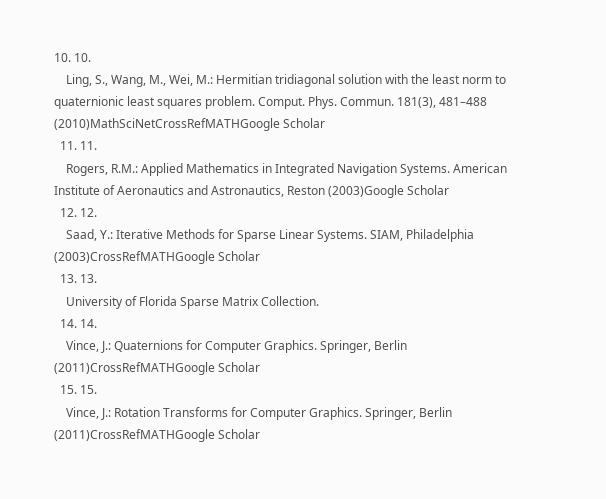10. 10.
    Ling, S., Wang, M., Wei, M.: Hermitian tridiagonal solution with the least norm to quaternionic least squares problem. Comput. Phys. Commun. 181(3), 481–488 (2010)MathSciNetCrossRefMATHGoogle Scholar
  11. 11.
    Rogers, R.M.: Applied Mathematics in Integrated Navigation Systems. American Institute of Aeronautics and Astronautics, Reston (2003)Google Scholar
  12. 12.
    Saad, Y.: Iterative Methods for Sparse Linear Systems. SIAM, Philadelphia (2003)CrossRefMATHGoogle Scholar
  13. 13.
    University of Florida Sparse Matrix Collection.
  14. 14.
    Vince, J.: Quaternions for Computer Graphics. Springer, Berlin (2011)CrossRefMATHGoogle Scholar
  15. 15.
    Vince, J.: Rotation Transforms for Computer Graphics. Springer, Berlin (2011)CrossRefMATHGoogle Scholar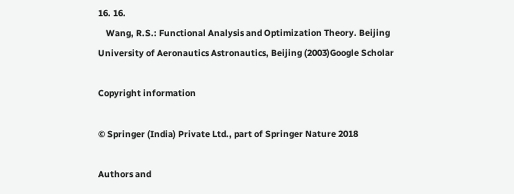16. 16.
    Wang, R.S.: Functional Analysis and Optimization Theory. Beijing University of Aeronautics Astronautics, Beijing (2003)Google Scholar

Copyright information

© Springer (India) Private Ltd., part of Springer Nature 2018

Authors and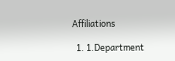Affiliations

  1. 1.Department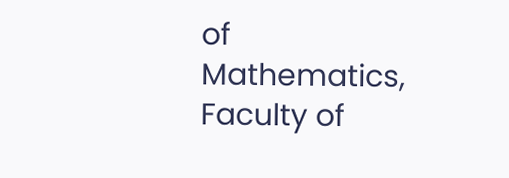of Mathematics, Faculty of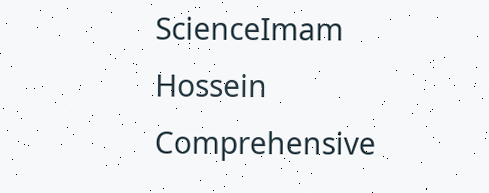ScienceImam Hossein Comprehensive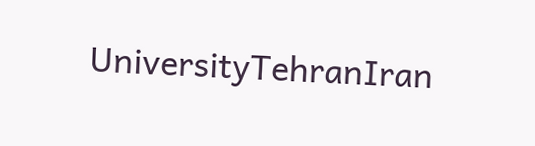UniversityTehranIran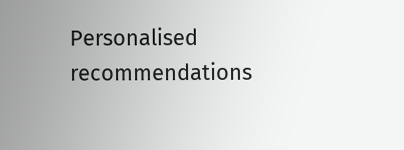Personalised recommendations